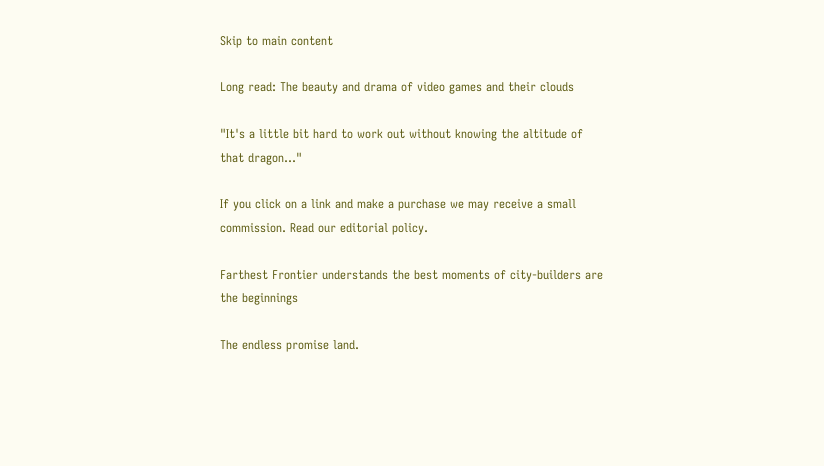Skip to main content

Long read: The beauty and drama of video games and their clouds

"It's a little bit hard to work out without knowing the altitude of that dragon..."

If you click on a link and make a purchase we may receive a small commission. Read our editorial policy.

Farthest Frontier understands the best moments of city-builders are the beginnings

The endless promise land.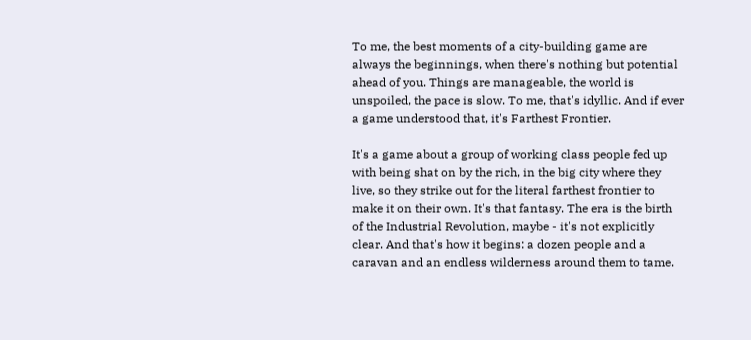To me, the best moments of a city-building game are always the beginnings, when there's nothing but potential ahead of you. Things are manageable, the world is unspoiled, the pace is slow. To me, that's idyllic. And if ever a game understood that, it's Farthest Frontier.

It's a game about a group of working class people fed up with being shat on by the rich, in the big city where they live, so they strike out for the literal farthest frontier to make it on their own. It's that fantasy. The era is the birth of the Industrial Revolution, maybe - it's not explicitly clear. And that's how it begins: a dozen people and a caravan and an endless wilderness around them to tame.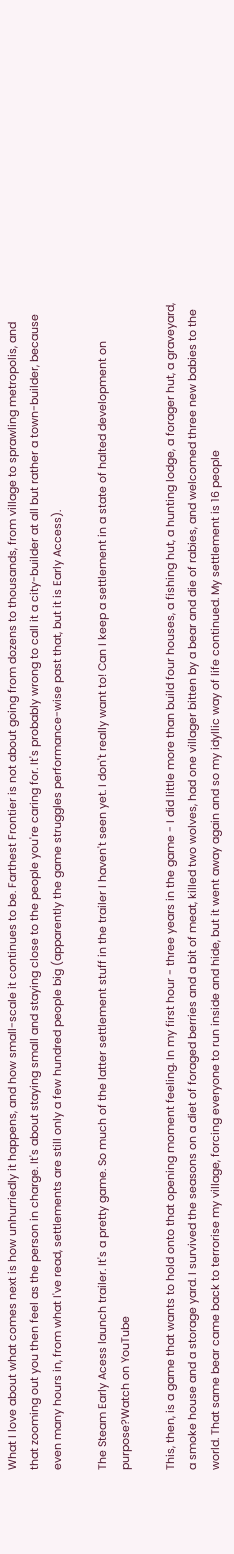What I love about what comes next is how unhurriedly it happens, and how small-scale it continues to be. Farthest Frontier is not about going from dozens to thousands, from village to sprawling metropolis, and that zooming out you then feel as the person in charge. It's about staying small and staying close to the people you're caring for. It's probably wrong to call it a city-builder at all but rather a town-builder, because even many hours in, from what I've read, settlements are still only a few hundred people big (apparently the game struggles performance-wise past that, but it is Early Access).

The Steam Early Acess launch trailer. It's a pretty game. So much of the latter settlement stuff in the trailer I haven't seen yet. I don't really want to! Can I keep a settlement in a state of halted development on purpose?Watch on YouTube

This, then, is a game that wants to hold onto that opening moment feeling. In my first hour - three years in the game - I did little more than build four houses, a fishing hut, a hunting lodge, a forager hut, a graveyard, a smoke house and a storage yard. I survived the seasons on a diet of foraged berries and a bit of meat, killed two wolves, had one villager bitten by a bear and die of rabies, and welcomed three new babies to the world. That same bear came back to terrorise my village, forcing everyone to run inside and hide, but it went away again and so my idyllic way of life continued. My settlement is 16 people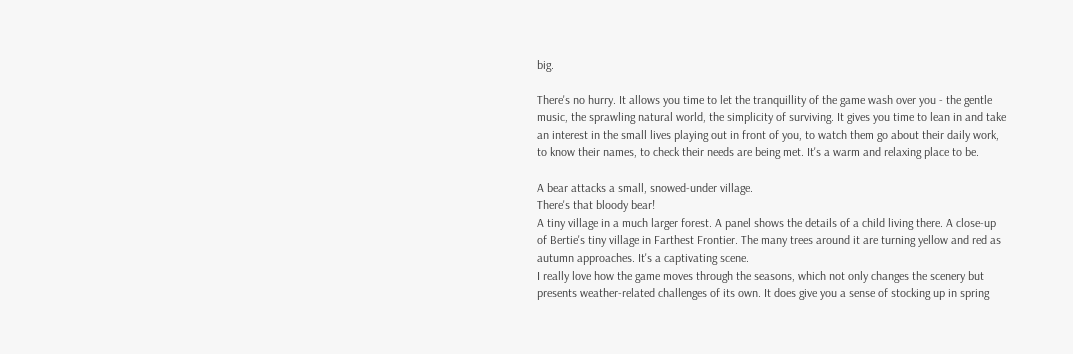big.

There's no hurry. It allows you time to let the tranquillity of the game wash over you - the gentle music, the sprawling natural world, the simplicity of surviving. It gives you time to lean in and take an interest in the small lives playing out in front of you, to watch them go about their daily work, to know their names, to check their needs are being met. It's a warm and relaxing place to be.

A bear attacks a small, snowed-under village.
There's that bloody bear!
A tiny village in a much larger forest. A panel shows the details of a child living there. A close-up of Bertie's tiny village in Farthest Frontier. The many trees around it are turning yellow and red as autumn approaches. It's a captivating scene.
I really love how the game moves through the seasons, which not only changes the scenery but presents weather-related challenges of its own. It does give you a sense of stocking up in spring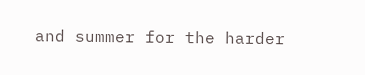and summer for the harder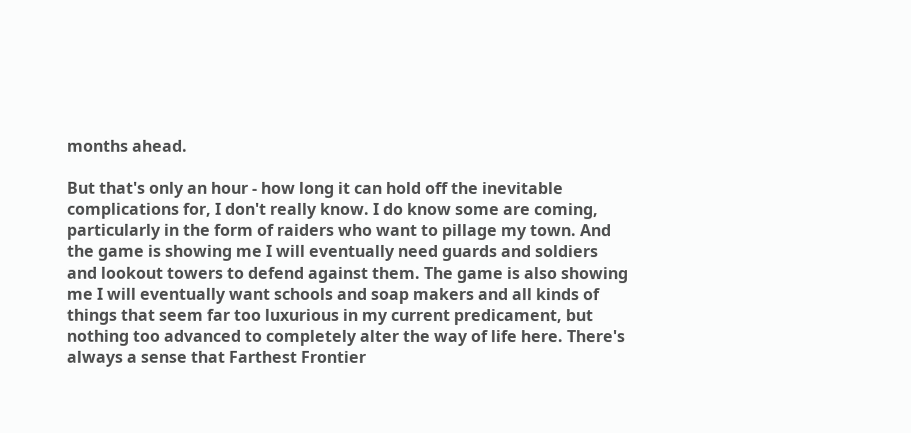months ahead.

But that's only an hour - how long it can hold off the inevitable complications for, I don't really know. I do know some are coming, particularly in the form of raiders who want to pillage my town. And the game is showing me I will eventually need guards and soldiers and lookout towers to defend against them. The game is also showing me I will eventually want schools and soap makers and all kinds of things that seem far too luxurious in my current predicament, but nothing too advanced to completely alter the way of life here. There's always a sense that Farthest Frontier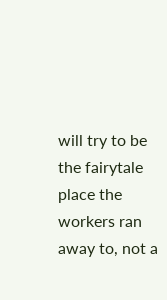will try to be the fairytale place the workers ran away to, not a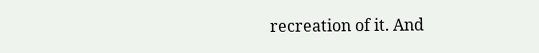recreation of it. And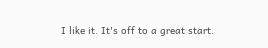I like it. It's off to a great start.